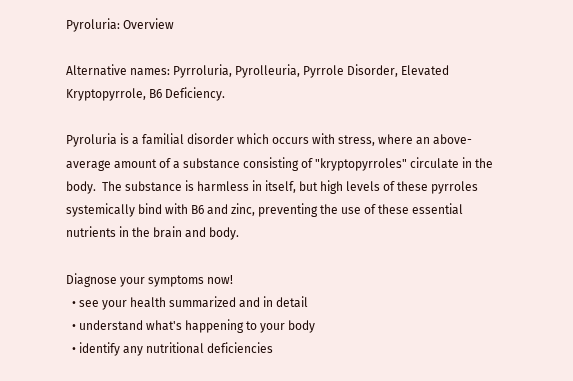Pyroluria: Overview

Alternative names: Pyrroluria, Pyrolleuria, Pyrrole Disorder, Elevated Kryptopyrrole, B6 Deficiency.

Pyroluria is a familial disorder which occurs with stress, where an above-average amount of a substance consisting of "kryptopyrroles" circulate in the body.  The substance is harmless in itself, but high levels of these pyrroles systemically bind with B6 and zinc, preventing the use of these essential nutrients in the brain and body.

Diagnose your symptoms now!
  • see your health summarized and in detail
  • understand what's happening to your body
  • identify any nutritional deficiencies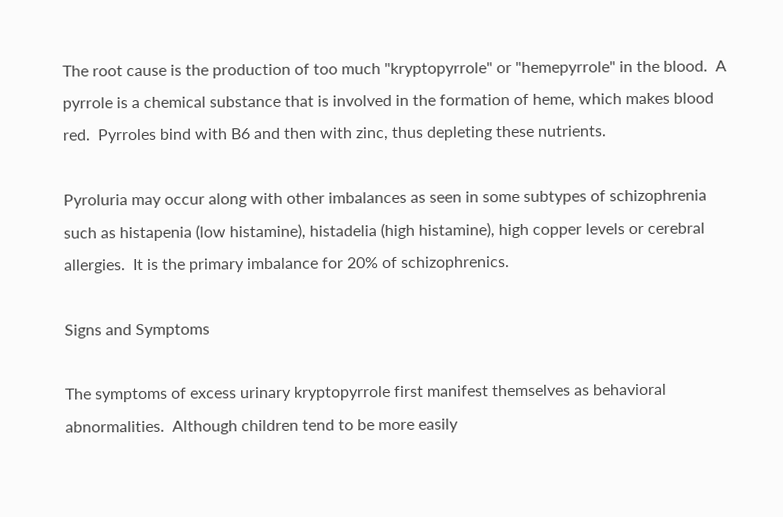The root cause is the production of too much "kryptopyrrole" or "hemepyrrole" in the blood.  A pyrrole is a chemical substance that is involved in the formation of heme, which makes blood red.  Pyrroles bind with B6 and then with zinc, thus depleting these nutrients.

Pyroluria may occur along with other imbalances as seen in some subtypes of schizophrenia such as histapenia (low histamine), histadelia (high histamine), high copper levels or cerebral allergies.  It is the primary imbalance for 20% of schizophrenics.

Signs and Symptoms

The symptoms of excess urinary kryptopyrrole first manifest themselves as behavioral abnormalities.  Although children tend to be more easily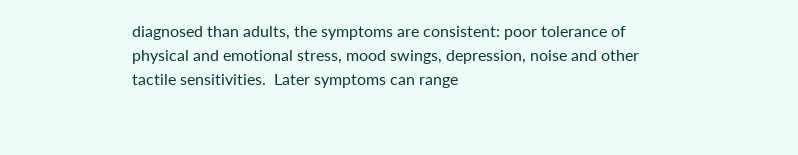diagnosed than adults, the symptoms are consistent: poor tolerance of physical and emotional stress, mood swings, depression, noise and other tactile sensitivities.  Later symptoms can range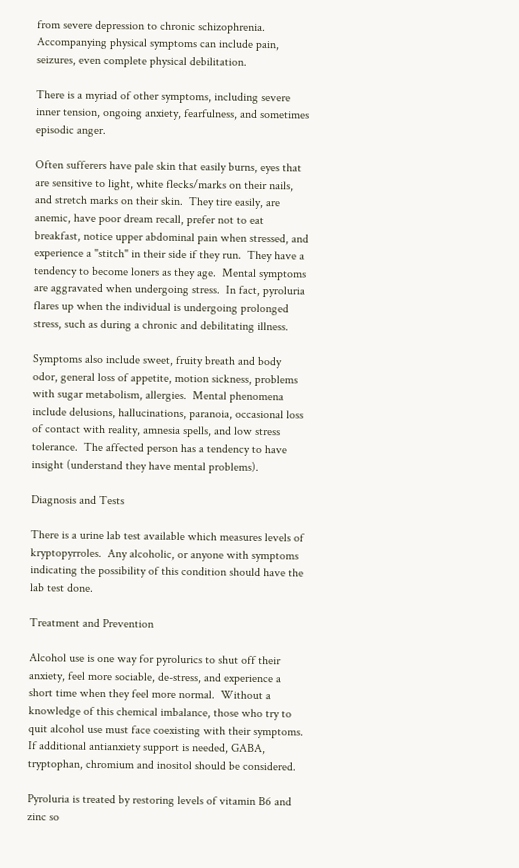from severe depression to chronic schizophrenia.  Accompanying physical symptoms can include pain, seizures, even complete physical debilitation.

There is a myriad of other symptoms, including severe inner tension, ongoing anxiety, fearfulness, and sometimes episodic anger.

Often sufferers have pale skin that easily burns, eyes that are sensitive to light, white flecks/marks on their nails, and stretch marks on their skin.  They tire easily, are anemic, have poor dream recall, prefer not to eat breakfast, notice upper abdominal pain when stressed, and experience a "stitch" in their side if they run.  They have a tendency to become loners as they age.  Mental symptoms are aggravated when undergoing stress.  In fact, pyroluria flares up when the individual is undergoing prolonged stress, such as during a chronic and debilitating illness.

Symptoms also include sweet, fruity breath and body odor, general loss of appetite, motion sickness, problems with sugar metabolism, allergies.  Mental phenomena include delusions, hallucinations, paranoia, occasional loss of contact with reality, amnesia spells, and low stress tolerance.  The affected person has a tendency to have insight (understand they have mental problems).

Diagnosis and Tests

There is a urine lab test available which measures levels of kryptopyrroles.  Any alcoholic, or anyone with symptoms indicating the possibility of this condition should have the lab test done.

Treatment and Prevention

Alcohol use is one way for pyrolurics to shut off their anxiety, feel more sociable, de-stress, and experience a short time when they feel more normal.  Without a knowledge of this chemical imbalance, those who try to quit alcohol use must face coexisting with their symptoms.  If additional antianxiety support is needed, GABA, tryptophan, chromium and inositol should be considered.

Pyroluria is treated by restoring levels of vitamin B6 and zinc so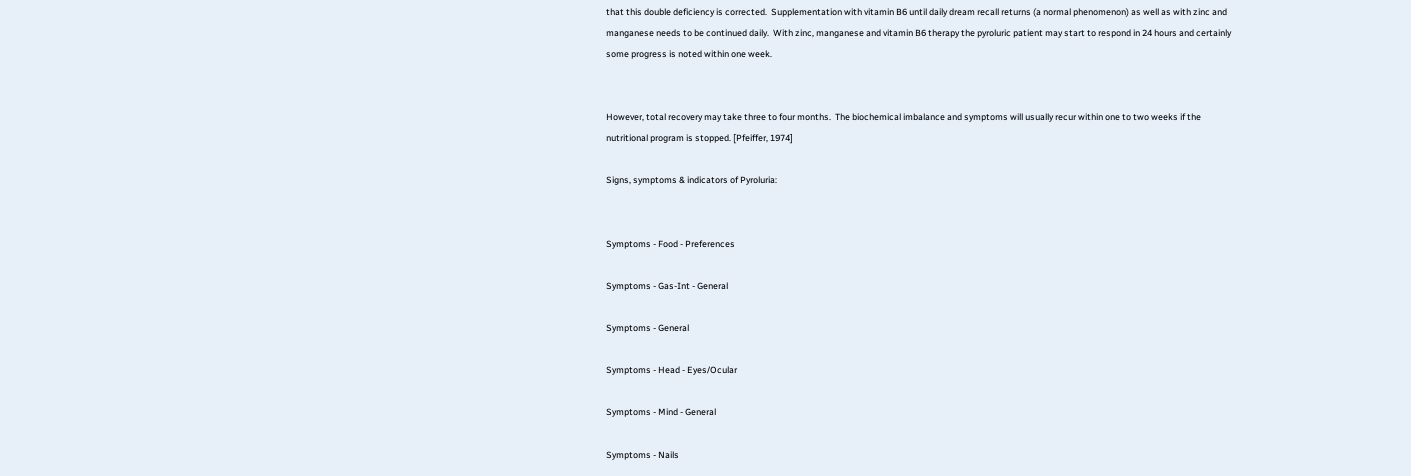that this double deficiency is corrected.  Supplementation with vitamin B6 until daily dream recall returns (a normal phenomenon) as well as with zinc and manganese needs to be continued daily.  With zinc, manganese and vitamin B6 therapy the pyroluric patient may start to respond in 24 hours and certainly some progress is noted within one week.


However, total recovery may take three to four months.  The biochemical imbalance and symptoms will usually recur within one to two weeks if the nutritional program is stopped. [Pfeiffer, 1974]

Signs, symptoms & indicators of Pyroluria:


Symptoms - Food - Preferences

Symptoms - Gas-Int - General

Symptoms - General

Symptoms - Head - Eyes/Ocular

Symptoms - Mind - General

Symptoms - Nails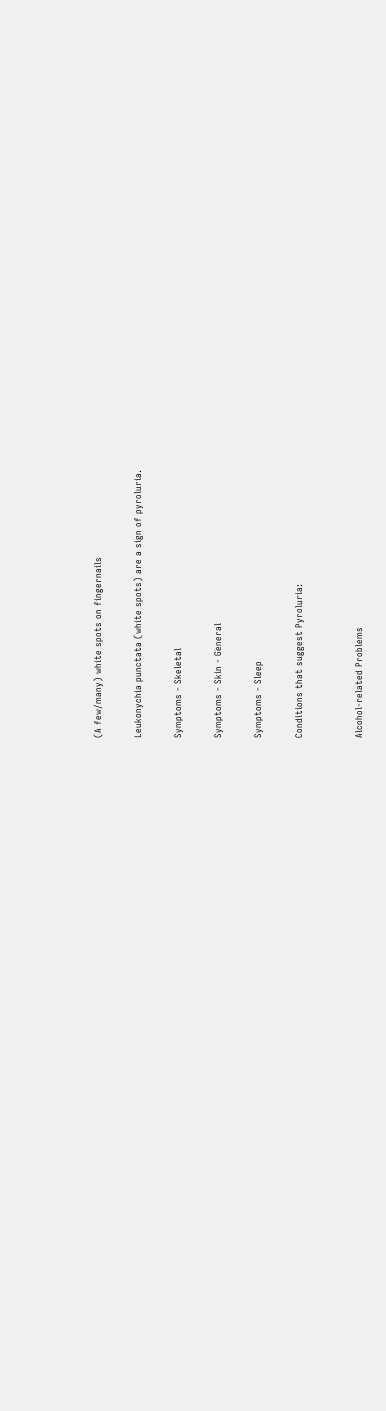(A few/many) white spots on fingernails

Leukonychia punctata (white spots) are a sign of pyroluria.

Symptoms - Skeletal

Symptoms - Skin - General

Symptoms - Sleep

Conditions that suggest Pyroluria:


Alcohol-related Problems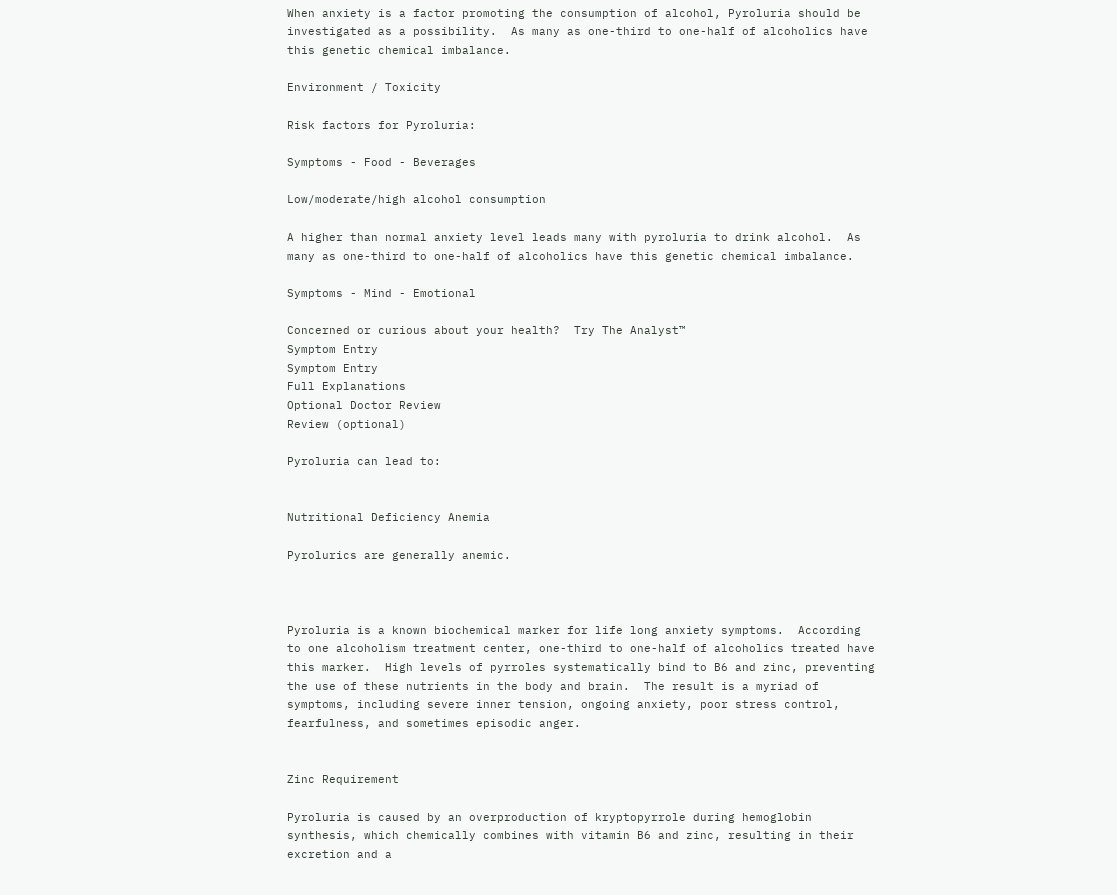When anxiety is a factor promoting the consumption of alcohol, Pyroluria should be investigated as a possibility.  As many as one-third to one-half of alcoholics have this genetic chemical imbalance.

Environment / Toxicity

Risk factors for Pyroluria:

Symptoms - Food - Beverages

Low/moderate/high alcohol consumption

A higher than normal anxiety level leads many with pyroluria to drink alcohol.  As many as one-third to one-half of alcoholics have this genetic chemical imbalance.

Symptoms - Mind - Emotional

Concerned or curious about your health?  Try The Analyst™
Symptom Entry
Symptom Entry
Full Explanations
Optional Doctor Review
Review (optional)

Pyroluria can lead to:


Nutritional Deficiency Anemia

Pyrolurics are generally anemic.



Pyroluria is a known biochemical marker for life long anxiety symptoms.  According to one alcoholism treatment center, one-third to one-half of alcoholics treated have this marker.  High levels of pyrroles systematically bind to B6 and zinc, preventing the use of these nutrients in the body and brain.  The result is a myriad of symptoms, including severe inner tension, ongoing anxiety, poor stress control, fearfulness, and sometimes episodic anger.


Zinc Requirement

Pyroluria is caused by an overproduction of kryptopyrrole during hemoglobin synthesis, which chemically combines with vitamin B6 and zinc, resulting in their excretion and a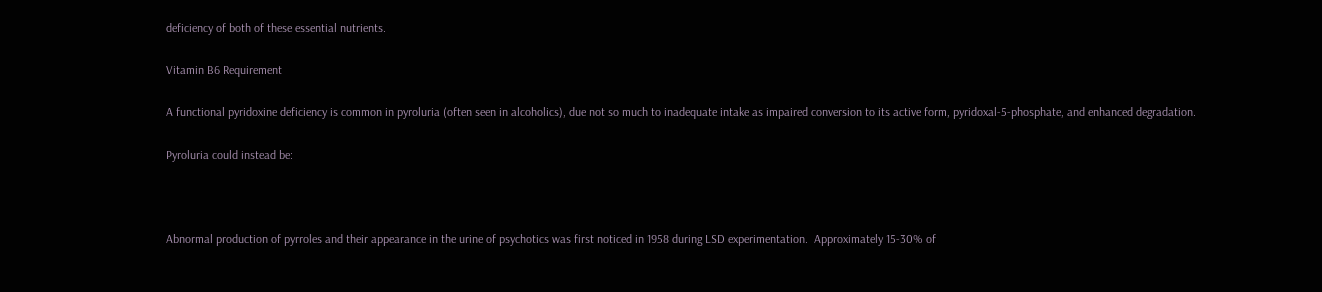deficiency of both of these essential nutrients.

Vitamin B6 Requirement

A functional pyridoxine deficiency is common in pyroluria (often seen in alcoholics), due not so much to inadequate intake as impaired conversion to its active form, pyridoxal-5-phosphate, and enhanced degradation.

Pyroluria could instead be:



Abnormal production of pyrroles and their appearance in the urine of psychotics was first noticed in 1958 during LSD experimentation.  Approximately 15-30% of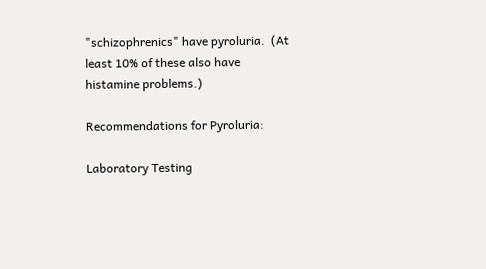"schizophrenics" have pyroluria.  (At least 10% of these also have histamine problems.)

Recommendations for Pyroluria:

Laboratory Testing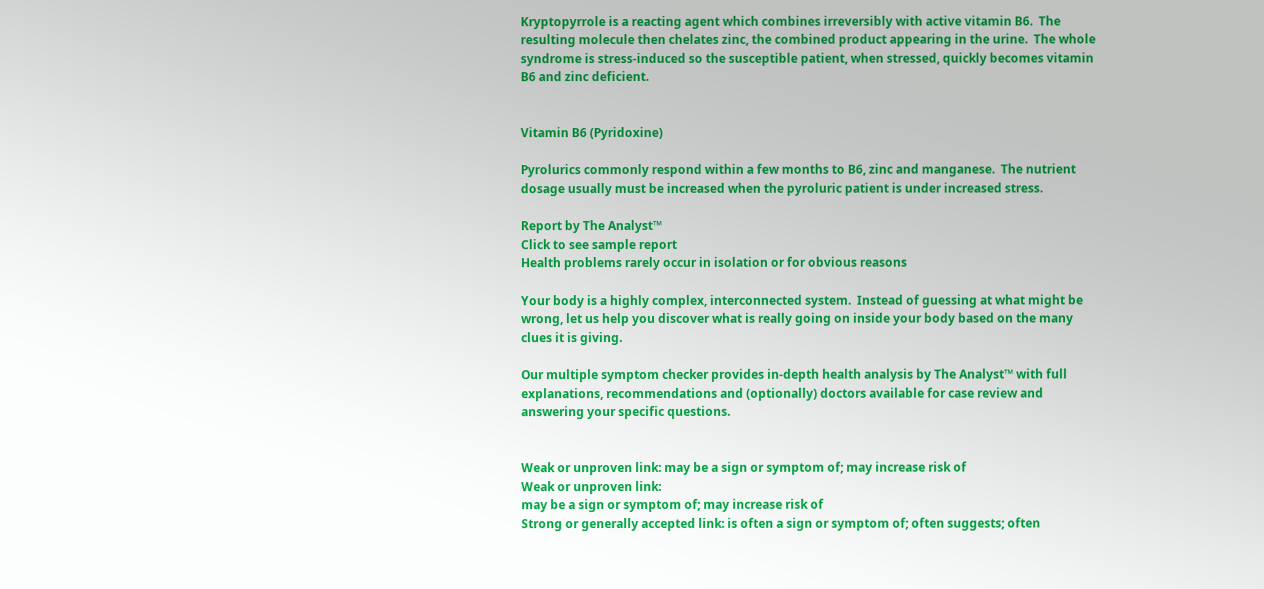Kryptopyrrole is a reacting agent which combines irreversibly with active vitamin B6.  The resulting molecule then chelates zinc, the combined product appearing in the urine.  The whole syndrome is stress-induced so the susceptible patient, when stressed, quickly becomes vitamin B6 and zinc deficient.


Vitamin B6 (Pyridoxine)

Pyrolurics commonly respond within a few months to B6, zinc and manganese.  The nutrient dosage usually must be increased when the pyroluric patient is under increased stress.

Report by The Analyst™
Click to see sample report
Health problems rarely occur in isolation or for obvious reasons

Your body is a highly complex, interconnected system.  Instead of guessing at what might be wrong, let us help you discover what is really going on inside your body based on the many clues it is giving.

Our multiple symptom checker provides in-depth health analysis by The Analyst™ with full explanations, recommendations and (optionally) doctors available for case review and answering your specific questions.


Weak or unproven link: may be a sign or symptom of; may increase risk of
Weak or unproven link:
may be a sign or symptom of; may increase risk of
Strong or generally accepted link: is often a sign or symptom of; often suggests; often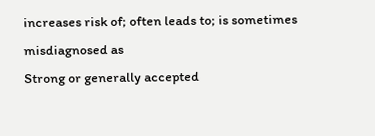increases risk of; often leads to; is sometimes misdiagnosed as
Strong or generally accepted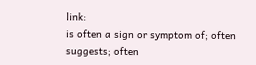link:
is often a sign or symptom of; often suggests; often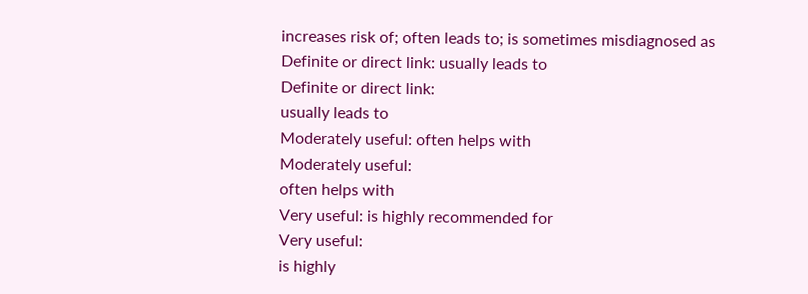increases risk of; often leads to; is sometimes misdiagnosed as
Definite or direct link: usually leads to
Definite or direct link:
usually leads to
Moderately useful: often helps with
Moderately useful:
often helps with
Very useful: is highly recommended for
Very useful:
is highly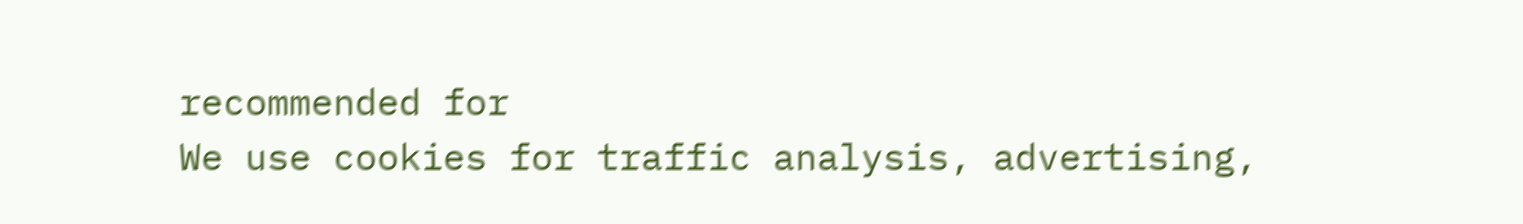recommended for
We use cookies for traffic analysis, advertising,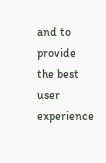and to provide the best user experience